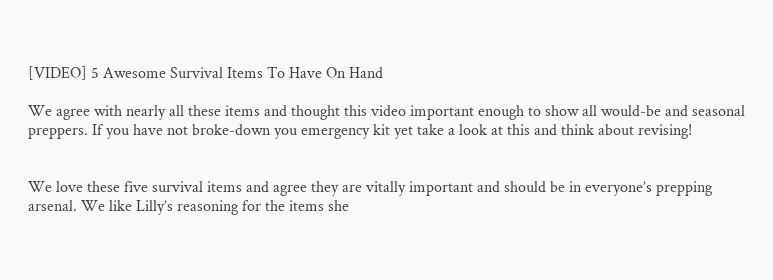[VIDEO] 5 Awesome Survival Items To Have On Hand

We agree with nearly all these items and thought this video important enough to show all would-be and seasonal preppers. If you have not broke-down you emergency kit yet take a look at this and think about revising!


We love these five survival items and agree they are vitally important and should be in everyone’s prepping arsenal. We like Lilly’s reasoning for the items she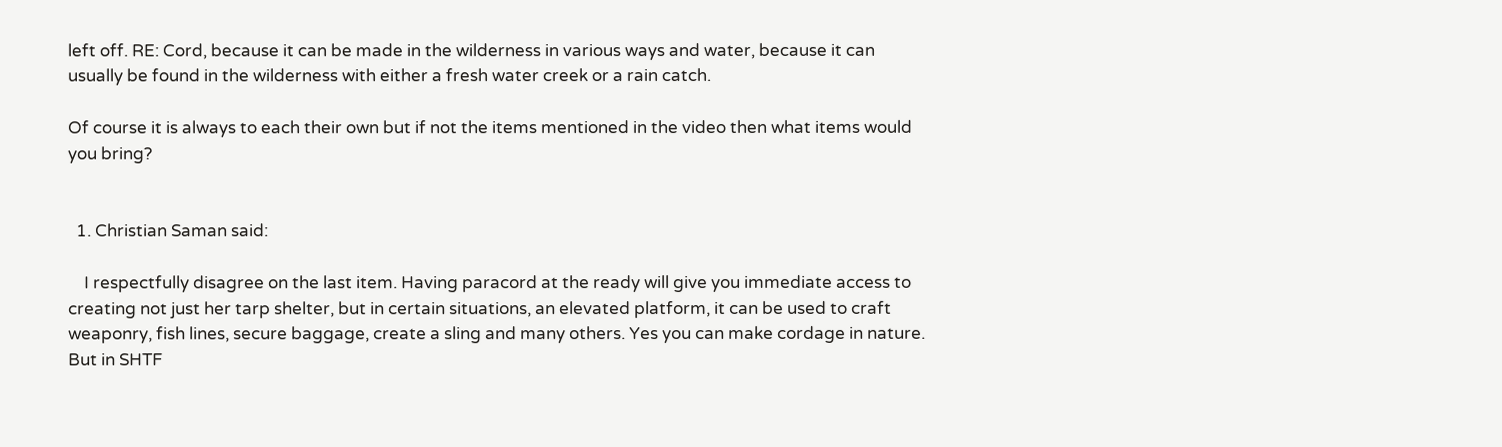left off. RE: Cord, because it can be made in the wilderness in various ways and water, because it can usually be found in the wilderness with either a fresh water creek or a rain catch.

Of course it is always to each their own but if not the items mentioned in the video then what items would you bring?


  1. Christian Saman said:

    I respectfully disagree on the last item. Having paracord at the ready will give you immediate access to creating not just her tarp shelter, but in certain situations, an elevated platform, it can be used to craft weaponry, fish lines, secure baggage, create a sling and many others. Yes you can make cordage in nature. But in SHTF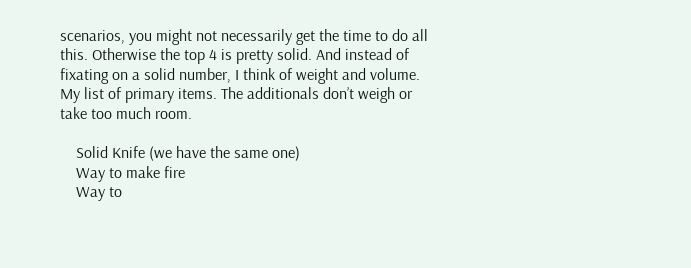scenarios, you might not necessarily get the time to do all this. Otherwise the top 4 is pretty solid. And instead of fixating on a solid number, I think of weight and volume. My list of primary items. The additionals don’t weigh or take too much room.

    Solid Knife (we have the same one)
    Way to make fire
    Way to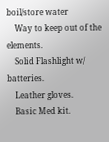boil/store water
    Way to keep out of the elements.
    Solid Flashlight w/ batteries.
    Leather gloves.
    Basic Med kit.